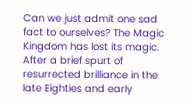Can we just admit one sad fact to ourselves? The Magic Kingdom has lost its magic. After a brief spurt of resurrected brilliance in the late Eighties and early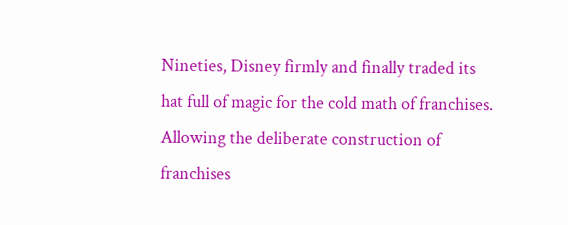Nineties, Disney firmly and finally traded its hat full of magic for the cold math of franchises. Allowing the deliberate construction of franchises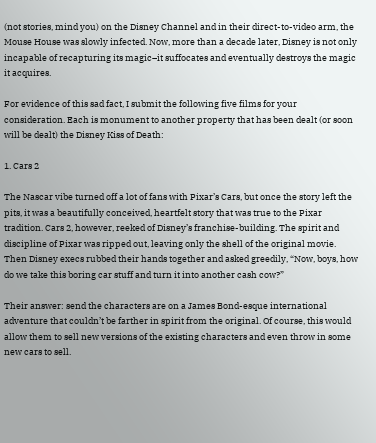(not stories, mind you) on the Disney Channel and in their direct-to-video arm, the Mouse House was slowly infected. Now, more than a decade later, Disney is not only incapable of recapturing its magic–it suffocates and eventually destroys the magic it acquires.

For evidence of this sad fact, I submit the following five films for your consideration. Each is monument to another property that has been dealt (or soon will be dealt) the Disney Kiss of Death:

1. Cars 2

The Nascar vibe turned off a lot of fans with Pixar’s Cars, but once the story left the pits, it was a beautifully conceived, heartfelt story that was true to the Pixar tradition. Cars 2, however, reeked of Disney’s franchise-building. The spirit and discipline of Pixar was ripped out, leaving only the shell of the original movie. Then Disney execs rubbed their hands together and asked greedily, “Now, boys, how do we take this boring car stuff and turn it into another cash cow?”

Their answer: send the characters are on a James Bond-esque international adventure that couldn’t be farther in spirit from the original. Of course, this would allow them to sell new versions of the existing characters and even throw in some new cars to sell.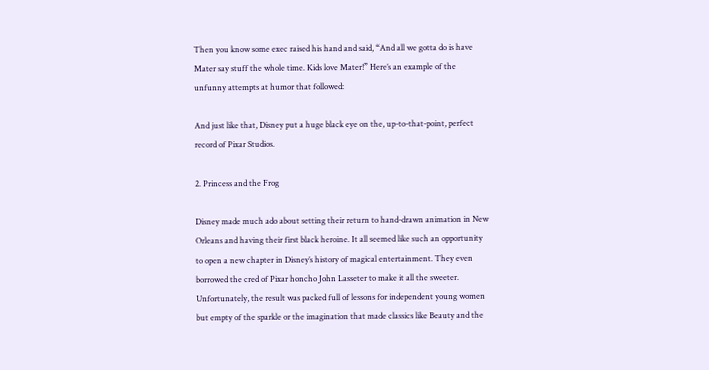Then you know some exec raised his hand and said, “And all we gotta do is have Mater say stuff the whole time. Kids love Mater!” Here’s an example of the unfunny attempts at humor that followed:

And just like that, Disney put a huge black eye on the, up-to-that-point, perfect record of Pixar Studios.

2. Princess and the Frog

Disney made much ado about setting their return to hand-drawn animation in New Orleans and having their first black heroine. It all seemed like such an opportunity to open a new chapter in Disney’s history of magical entertainment. They even borrowed the cred of Pixar honcho John Lasseter to make it all the sweeter. Unfortunately, the result was packed full of lessons for independent young women but empty of the sparkle or the imagination that made classics like Beauty and the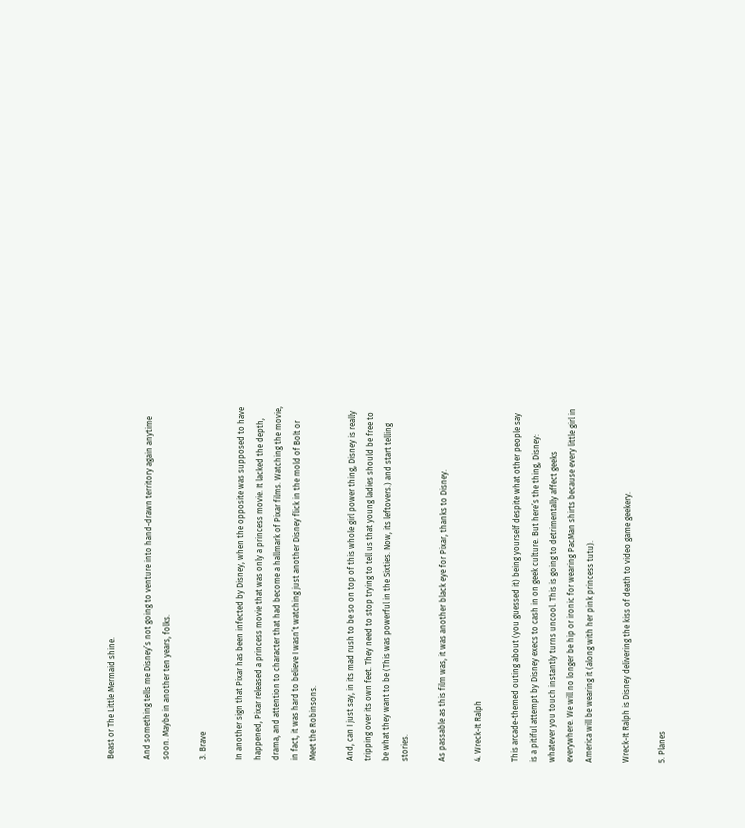Beast or The Little Mermaid shine.

And something tells me Disney’s not going to venture into hand-drawn territory again anytime soon. Maybe in another ten years, folks.

3. Brave

In another sign that Pixar has been infected by Disney, when the opposite was supposed to have happened, Pixar released a princess movie that was only a princess movie. It lacked the depth, drama, and attention to character that had become a hallmark of Pixar films. Watching the movie, in fact, it was hard to believe I wasn’t watching just another Disney flick in the mold of Bolt or Meet the Robinsons.

And, can I just say, in its mad rush to be so on top of this whole girl power thing, Disney is really tripping over its own feet. They need to stop trying to tell us that young ladies should be free to be what they want to be (This was powerful in the Sixties. Now, its leftovers.) and start telling stories.

As passable as this film was, it was another black eye for Pixar, thanks to Disney.

4. Wreck-It Ralph

This arcade-themed outing about (you guessed it) being yourself despite what other people say is a pitiful attempt by Disney execs to cash in on geek culture. But here’s the thing, Disney: whatever you touch instantly turns uncool. This is going to detrimentally affect geeks everywhere. We will no longer be hip or ironic for wearing PacMan shirts because every little girl in America will be wearing it (along with her pink princess tutu).

Wreck-It Ralph is Disney delivering the kiss of death to video game geekery.

5. Planes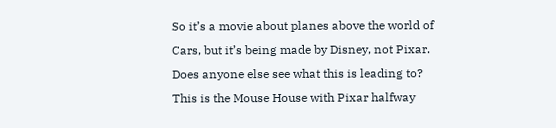So it’s a movie about planes above the world of Cars, but it’s being made by Disney, not Pixar. Does anyone else see what this is leading to? This is the Mouse House with Pixar halfway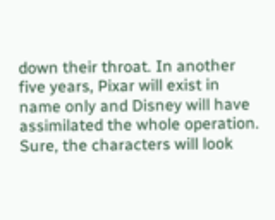down their throat. In another five years, Pixar will exist in name only and Disney will have assimilated the whole operation. Sure, the characters will look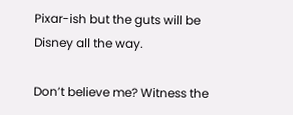Pixar-ish but the guts will be Disney all the way.

Don’t believe me? Witness the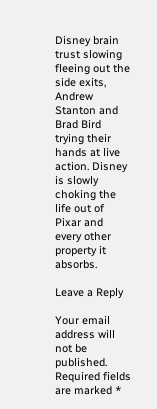Disney brain trust slowing fleeing out the side exits, Andrew Stanton and Brad Bird trying their hands at live action. Disney is slowly choking the life out of Pixar and every other property it absorbs.

Leave a Reply

Your email address will not be published. Required fields are marked *